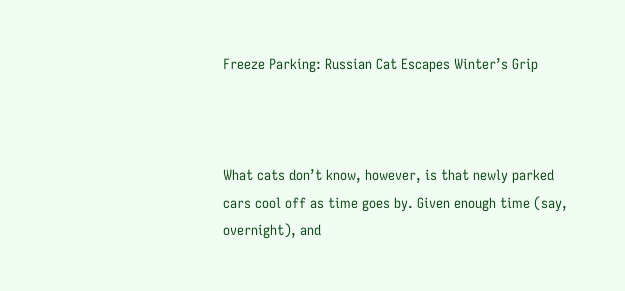Freeze Parking: Russian Cat Escapes Winter’s Grip



What cats don’t know, however, is that newly parked cars cool off as time goes by. Given enough time (say, overnight), and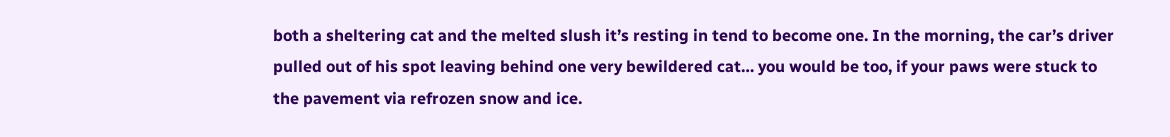both a sheltering cat and the melted slush it’s resting in tend to become one. In the morning, the car’s driver pulled out of his spot leaving behind one very bewildered cat… you would be too, if your paws were stuck to the pavement via refrozen snow and ice.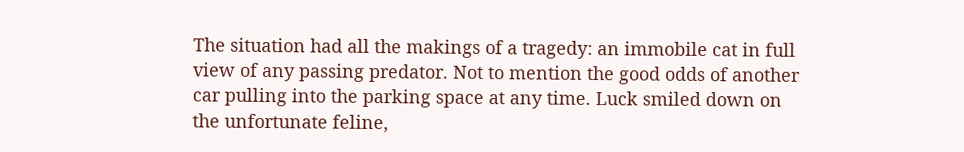The situation had all the makings of a tragedy: an immobile cat in full view of any passing predator. Not to mention the good odds of another car pulling into the parking space at any time. Luck smiled down on the unfortunate feline,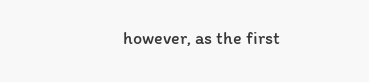however, as the first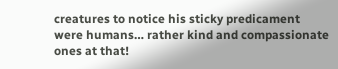creatures to notice his sticky predicament were humans… rather kind and compassionate ones at that!